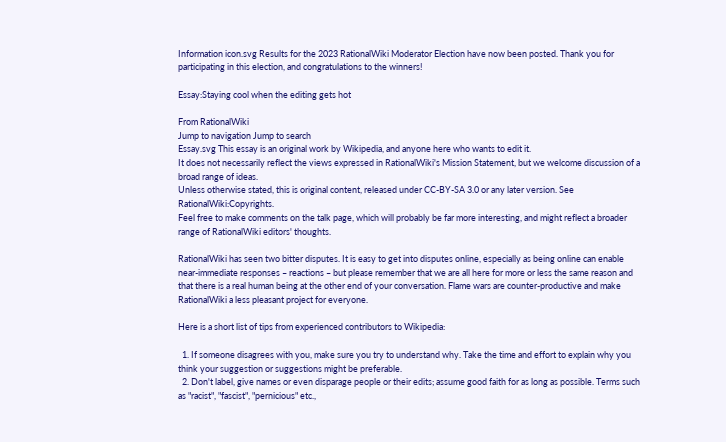Information icon.svg Results for the 2023 RationalWiki Moderator Election have now been posted. Thank you for participating in this election, and congratulations to the winners!

Essay:Staying cool when the editing gets hot

From RationalWiki
Jump to navigation Jump to search
Essay.svg This essay is an original work by Wikipedia, and anyone here who wants to edit it.
It does not necessarily reflect the views expressed in RationalWiki's Mission Statement, but we welcome discussion of a broad range of ideas.
Unless otherwise stated, this is original content, released under CC-BY-SA 3.0 or any later version. See RationalWiki:Copyrights.
Feel free to make comments on the talk page, which will probably be far more interesting, and might reflect a broader range of RationalWiki editors' thoughts.

RationalWiki has seen two bitter disputes. It is easy to get into disputes online, especially as being online can enable near-immediate responses – reactions – but please remember that we are all here for more or less the same reason and that there is a real human being at the other end of your conversation. Flame wars are counter-productive and make RationalWiki a less pleasant project for everyone.

Here is a short list of tips from experienced contributors to Wikipedia:

  1. If someone disagrees with you, make sure you try to understand why. Take the time and effort to explain why you think your suggestion or suggestions might be preferable.
  2. Don't label, give names or even disparage people or their edits; assume good faith for as long as possible. Terms such as "racist", "fascist", "pernicious" etc.,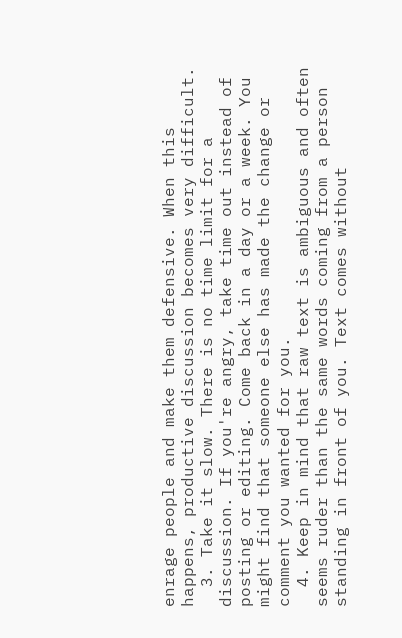enrage people and make them defensive. When this happens, productive discussion becomes very difficult.
  3. Take it slow. There is no time limit for a discussion. If you're angry, take time out instead of posting or editing. Come back in a day or a week. You might find that someone else has made the change or comment you wanted for you.
  4. Keep in mind that raw text is ambiguous and often seems ruder than the same words coming from a person standing in front of you. Text comes without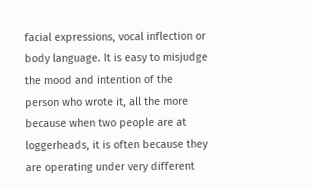facial expressions, vocal inflection or body language. It is easy to misjudge the mood and intention of the person who wrote it, all the more because when two people are at loggerheads, it is often because they are operating under very different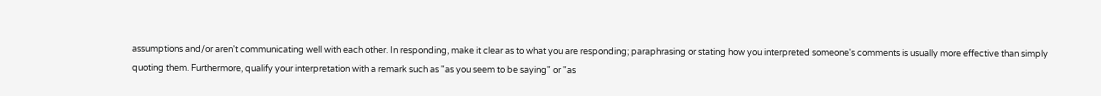assumptions and/or aren't communicating well with each other. In responding, make it clear as to what you are responding; paraphrasing or stating how you interpreted someone's comments is usually more effective than simply quoting them. Furthermore, qualify your interpretation with a remark such as "as you seem to be saying" or "as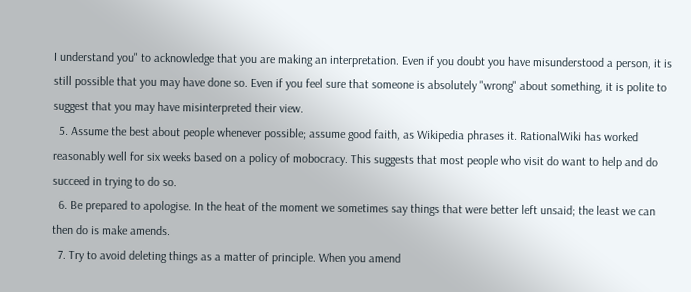I understand you" to acknowledge that you are making an interpretation. Even if you doubt you have misunderstood a person, it is still possible that you may have done so. Even if you feel sure that someone is absolutely "wrong" about something, it is polite to suggest that you may have misinterpreted their view.
  5. Assume the best about people whenever possible; assume good faith, as Wikipedia phrases it. RationalWiki has worked reasonably well for six weeks based on a policy of mobocracy. This suggests that most people who visit do want to help and do succeed in trying to do so.
  6. Be prepared to apologise. In the heat of the moment we sometimes say things that were better left unsaid; the least we can then do is make amends.
  7. Try to avoid deleting things as a matter of principle. When you amend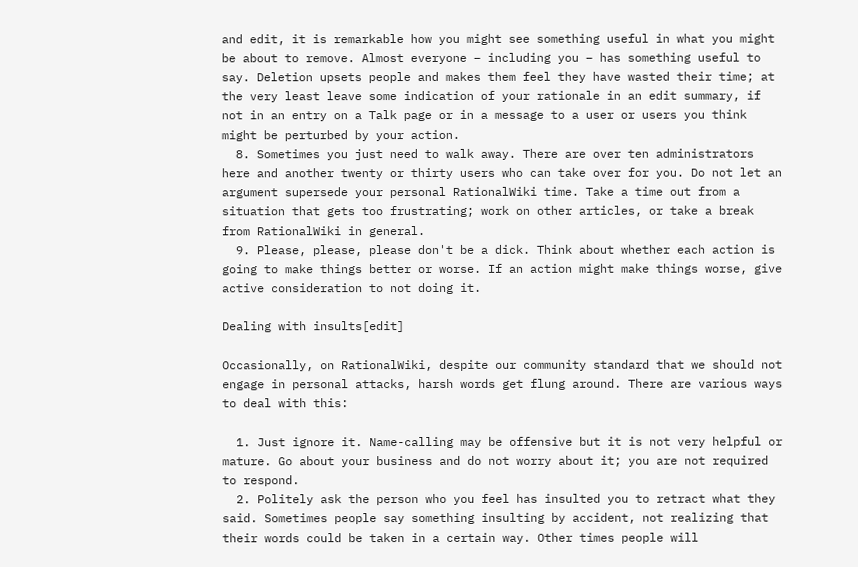and edit, it is remarkable how you might see something useful in what you might be about to remove. Almost everyone – including you – has something useful to say. Deletion upsets people and makes them feel they have wasted their time; at the very least leave some indication of your rationale in an edit summary, if not in an entry on a Talk page or in a message to a user or users you think might be perturbed by your action.
  8. Sometimes you just need to walk away. There are over ten administrators here and another twenty or thirty users who can take over for you. Do not let an argument supersede your personal RationalWiki time. Take a time out from a situation that gets too frustrating; work on other articles, or take a break from RationalWiki in general.
  9. Please, please, please don't be a dick. Think about whether each action is going to make things better or worse. If an action might make things worse, give active consideration to not doing it.

Dealing with insults[edit]

Occasionally, on RationalWiki, despite our community standard that we should not engage in personal attacks, harsh words get flung around. There are various ways to deal with this:

  1. Just ignore it. Name-calling may be offensive but it is not very helpful or mature. Go about your business and do not worry about it; you are not required to respond.
  2. Politely ask the person who you feel has insulted you to retract what they said. Sometimes people say something insulting by accident, not realizing that their words could be taken in a certain way. Other times people will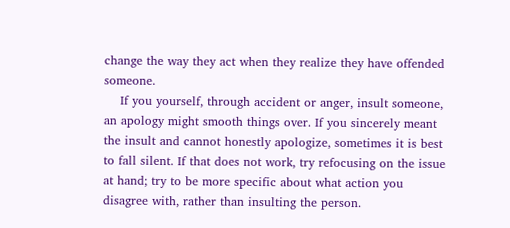change the way they act when they realize they have offended someone.
    If you yourself, through accident or anger, insult someone, an apology might smooth things over. If you sincerely meant the insult and cannot honestly apologize, sometimes it is best to fall silent. If that does not work, try refocusing on the issue at hand; try to be more specific about what action you disagree with, rather than insulting the person.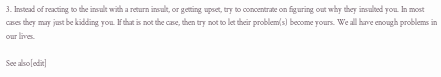3. Instead of reacting to the insult with a return insult, or getting upset, try to concentrate on figuring out why they insulted you. In most cases they may just be kidding you. If that is not the case, then try not to let their problem(s) become yours. We all have enough problems in our lives.

See also[edit]